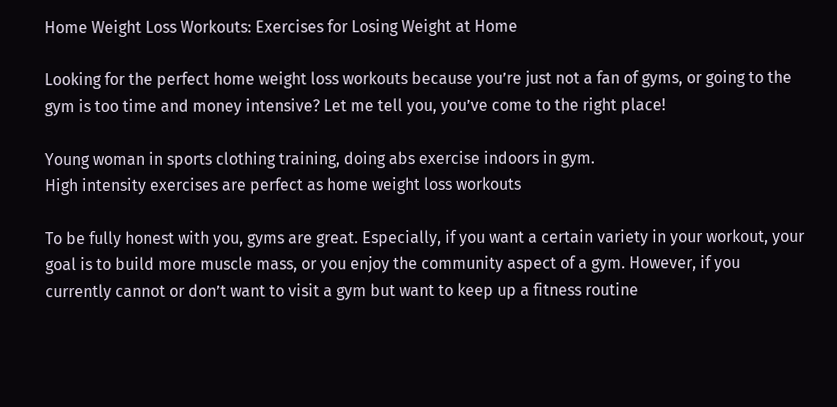Home Weight Loss Workouts: Exercises for Losing Weight at Home

Looking for the perfect home weight loss workouts because you’re just not a fan of gyms, or going to the gym is too time and money intensive? Let me tell you, you’ve come to the right place!

Young woman in sports clothing training, doing abs exercise indoors in gym.
High intensity exercises are perfect as home weight loss workouts

To be fully honest with you, gyms are great. Especially, if you want a certain variety in your workout, your goal is to build more muscle mass, or you enjoy the community aspect of a gym. However, if you currently cannot or don’t want to visit a gym but want to keep up a fitness routine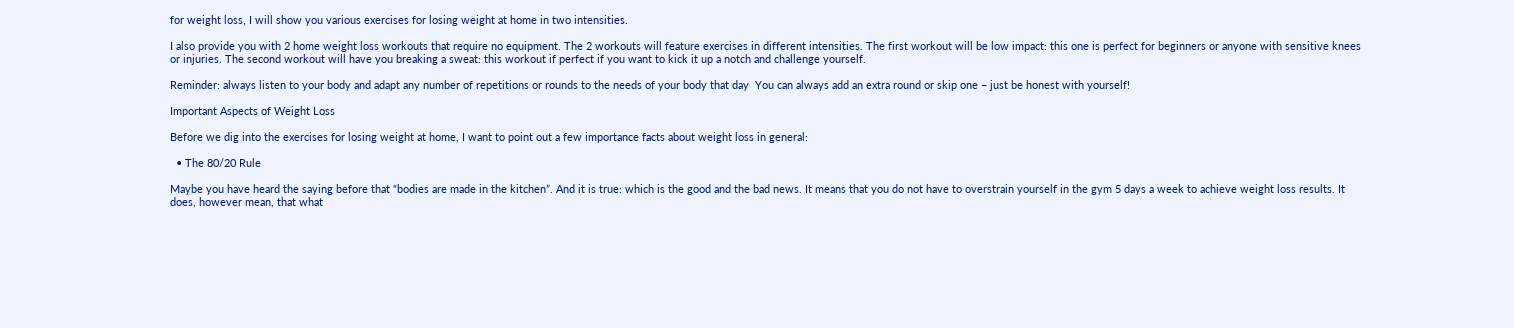for weight loss, I will show you various exercises for losing weight at home in two intensities.

I also provide you with 2 home weight loss workouts that require no equipment. The 2 workouts will feature exercises in different intensities. The first workout will be low impact: this one is perfect for beginners or anyone with sensitive knees or injuries. The second workout will have you breaking a sweat: this workout if perfect if you want to kick it up a notch and challenge yourself.

Reminder: always listen to your body and adapt any number of repetitions or rounds to the needs of your body that day  You can always add an extra round or skip one – just be honest with yourself!

Important Aspects of Weight Loss

Before we dig into the exercises for losing weight at home, I want to point out a few importance facts about weight loss in general:

  • The 80/20 Rule

Maybe you have heard the saying before that “bodies are made in the kitchen”. And it is true: which is the good and the bad news. It means that you do not have to overstrain yourself in the gym 5 days a week to achieve weight loss results. It does, however mean, that what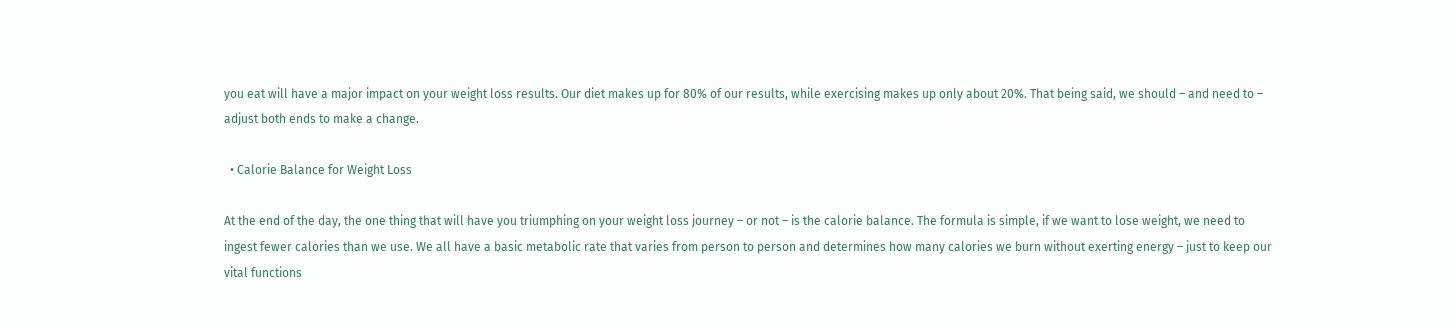you eat will have a major impact on your weight loss results. Our diet makes up for 80% of our results, while exercising makes up only about 20%. That being said, we should – and need to – adjust both ends to make a change.

  • Calorie Balance for Weight Loss

At the end of the day, the one thing that will have you triumphing on your weight loss journey – or not – is the calorie balance. The formula is simple, if we want to lose weight, we need to ingest fewer calories than we use. We all have a basic metabolic rate that varies from person to person and determines how many calories we burn without exerting energy – just to keep our vital functions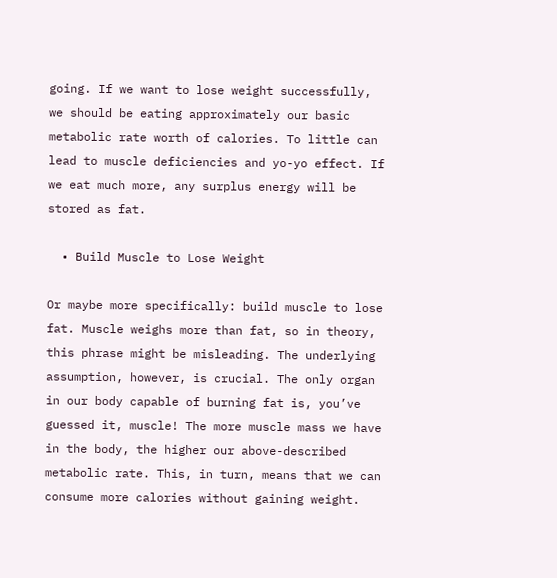going. If we want to lose weight successfully, we should be eating approximately our basic metabolic rate worth of calories. To little can lead to muscle deficiencies and yo-yo effect. If we eat much more, any surplus energy will be stored as fat.

  • Build Muscle to Lose Weight

Or maybe more specifically: build muscle to lose fat. Muscle weighs more than fat, so in theory, this phrase might be misleading. The underlying assumption, however, is crucial. The only organ in our body capable of burning fat is, you’ve guessed it, muscle! The more muscle mass we have in the body, the higher our above-described metabolic rate. This, in turn, means that we can consume more calories without gaining weight.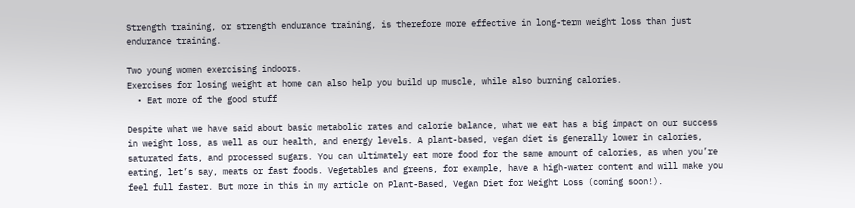Strength training, or strength endurance training, is therefore more effective in long-term weight loss than just endurance training.

Two young women exercising indoors.
Exercises for losing weight at home can also help you build up muscle, while also burning calories.
  • Eat more of the good stuff

Despite what we have said about basic metabolic rates and calorie balance, what we eat has a big impact on our success in weight loss, as well as our health, and energy levels. A plant-based, vegan diet is generally lower in calories, saturated fats, and processed sugars. You can ultimately eat more food for the same amount of calories, as when you’re eating, let’s say, meats or fast foods. Vegetables and greens, for example, have a high-water content and will make you feel full faster. But more in this in my article on Plant-Based, Vegan Diet for Weight Loss (coming soon!).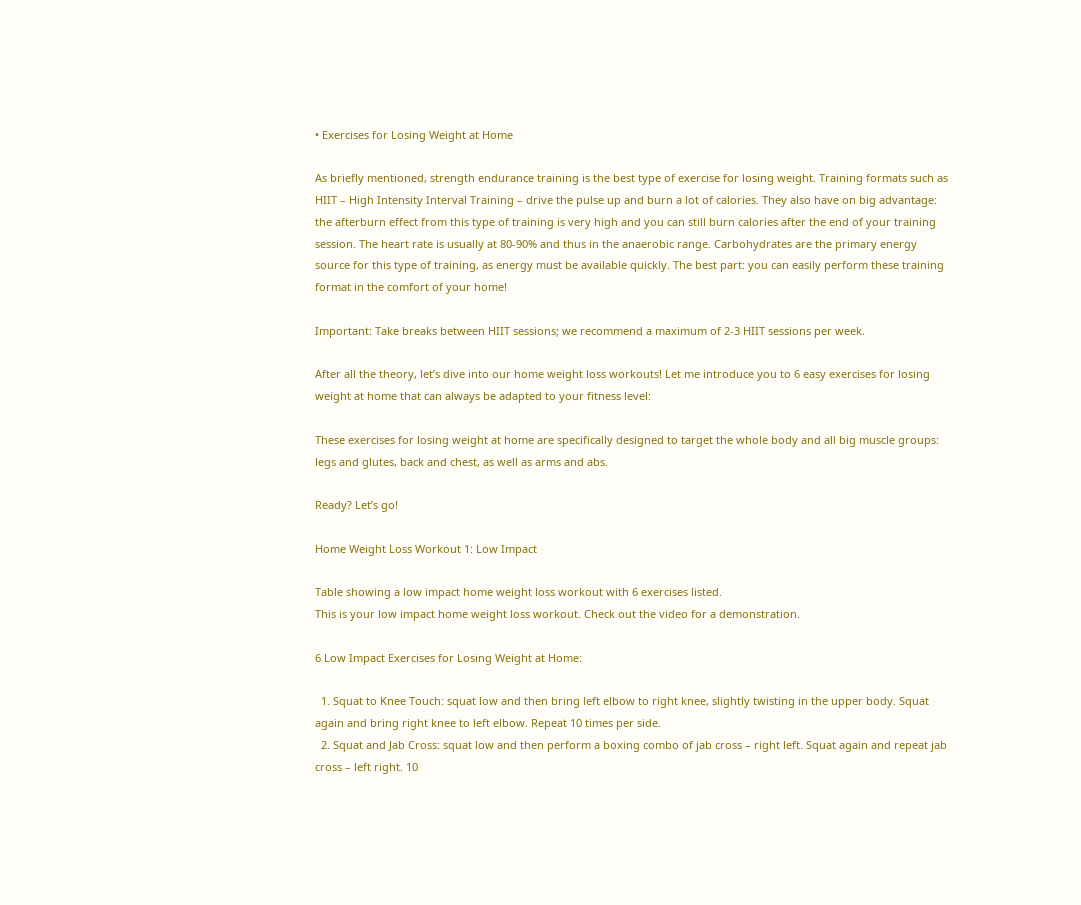• Exercises for Losing Weight at Home

As briefly mentioned, strength endurance training is the best type of exercise for losing weight. Training formats such as HIIT – High Intensity Interval Training – drive the pulse up and burn a lot of calories. They also have on big advantage: the afterburn effect from this type of training is very high and you can still burn calories after the end of your training session. The heart rate is usually at 80-90% and thus in the anaerobic range. Carbohydrates are the primary energy source for this type of training, as energy must be available quickly. The best part: you can easily perform these training format in the comfort of your home!

Important: Take breaks between HIIT sessions; we recommend a maximum of 2-3 HIIT sessions per week.

After all the theory, let’s dive into our home weight loss workouts! Let me introduce you to 6 easy exercises for losing weight at home that can always be adapted to your fitness level:

These exercises for losing weight at home are specifically designed to target the whole body and all big muscle groups: legs and glutes, back and chest, as well as arms and abs.

Ready? Let’s go!

Home Weight Loss Workout 1: Low Impact

Table showing a low impact home weight loss workout with 6 exercises listed.
This is your low impact home weight loss workout. Check out the video for a demonstration.

6 Low Impact Exercises for Losing Weight at Home:

  1. Squat to Knee Touch: squat low and then bring left elbow to right knee, slightly twisting in the upper body. Squat again and bring right knee to left elbow. Repeat 10 times per side.
  2. Squat and Jab Cross: squat low and then perform a boxing combo of jab cross – right left. Squat again and repeat jab cross – left right. 10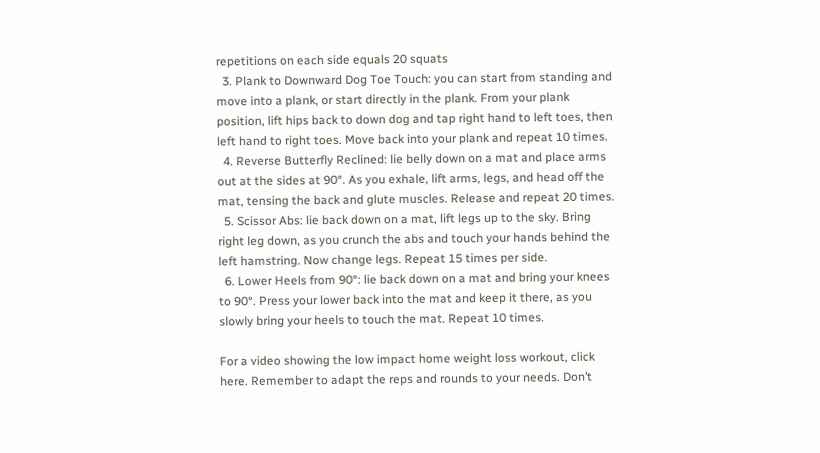repetitions on each side equals 20 squats
  3. Plank to Downward Dog Toe Touch: you can start from standing and move into a plank, or start directly in the plank. From your plank position, lift hips back to down dog and tap right hand to left toes, then left hand to right toes. Move back into your plank and repeat 10 times.
  4. Reverse Butterfly Reclined: lie belly down on a mat and place arms out at the sides at 90°. As you exhale, lift arms, legs, and head off the mat, tensing the back and glute muscles. Release and repeat 20 times.
  5. Scissor Abs: lie back down on a mat, lift legs up to the sky. Bring right leg down, as you crunch the abs and touch your hands behind the left hamstring. Now change legs. Repeat 15 times per side.
  6. Lower Heels from 90°: lie back down on a mat and bring your knees to 90°. Press your lower back into the mat and keep it there, as you slowly bring your heels to touch the mat. Repeat 10 times.

For a video showing the low impact home weight loss workout, click here. Remember to adapt the reps and rounds to your needs. Don’t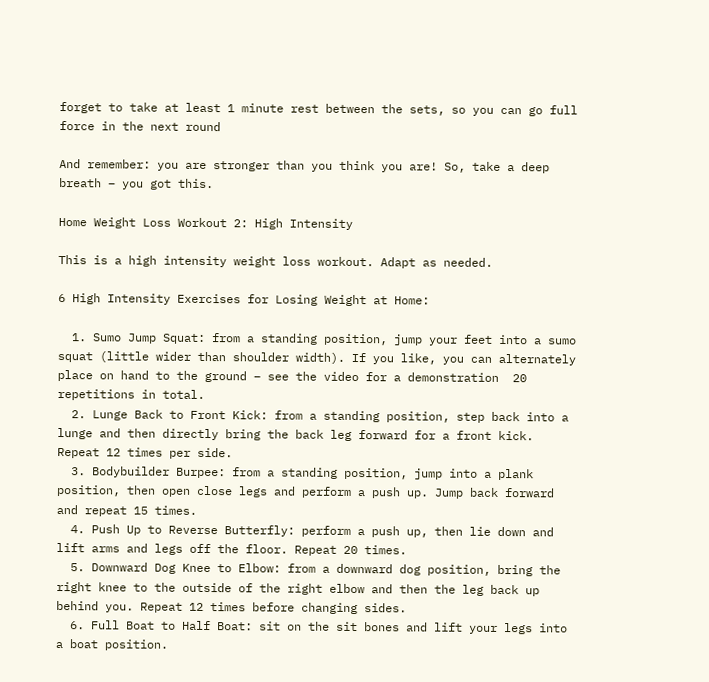forget to take at least 1 minute rest between the sets, so you can go full force in the next round

And remember: you are stronger than you think you are! So, take a deep breath – you got this.

Home Weight Loss Workout 2: High Intensity

This is a high intensity weight loss workout. Adapt as needed.

6 High Intensity Exercises for Losing Weight at Home:

  1. Sumo Jump Squat: from a standing position, jump your feet into a sumo squat (little wider than shoulder width). If you like, you can alternately place on hand to the ground – see the video for a demonstration  20 repetitions in total.
  2. Lunge Back to Front Kick: from a standing position, step back into a lunge and then directly bring the back leg forward for a front kick. Repeat 12 times per side.
  3. Bodybuilder Burpee: from a standing position, jump into a plank position, then open close legs and perform a push up. Jump back forward and repeat 15 times.
  4. Push Up to Reverse Butterfly: perform a push up, then lie down and lift arms and legs off the floor. Repeat 20 times.
  5. Downward Dog Knee to Elbow: from a downward dog position, bring the right knee to the outside of the right elbow and then the leg back up behind you. Repeat 12 times before changing sides.
  6. Full Boat to Half Boat: sit on the sit bones and lift your legs into a boat position.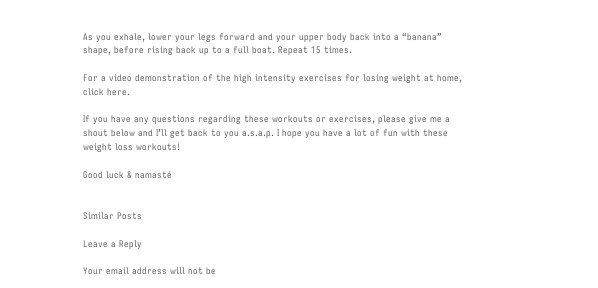As you exhale, lower your legs forward and your upper body back into a “banana” shape, before rising back up to a full boat. Repeat 15 times.

For a video demonstration of the high intensity exercises for losing weight at home, click here.

If you have any questions regarding these workouts or exercises, please give me a shout below and I’ll get back to you a.s.a.p. I hope you have a lot of fun with these weight loss workouts!

Good luck & namasté


Similar Posts

Leave a Reply

Your email address will not be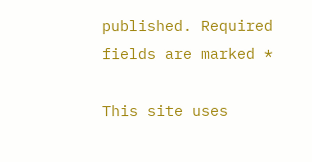published. Required fields are marked *

This site uses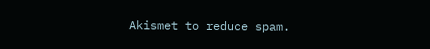Akismet to reduce spam.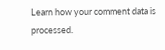Learn how your comment data is processed.